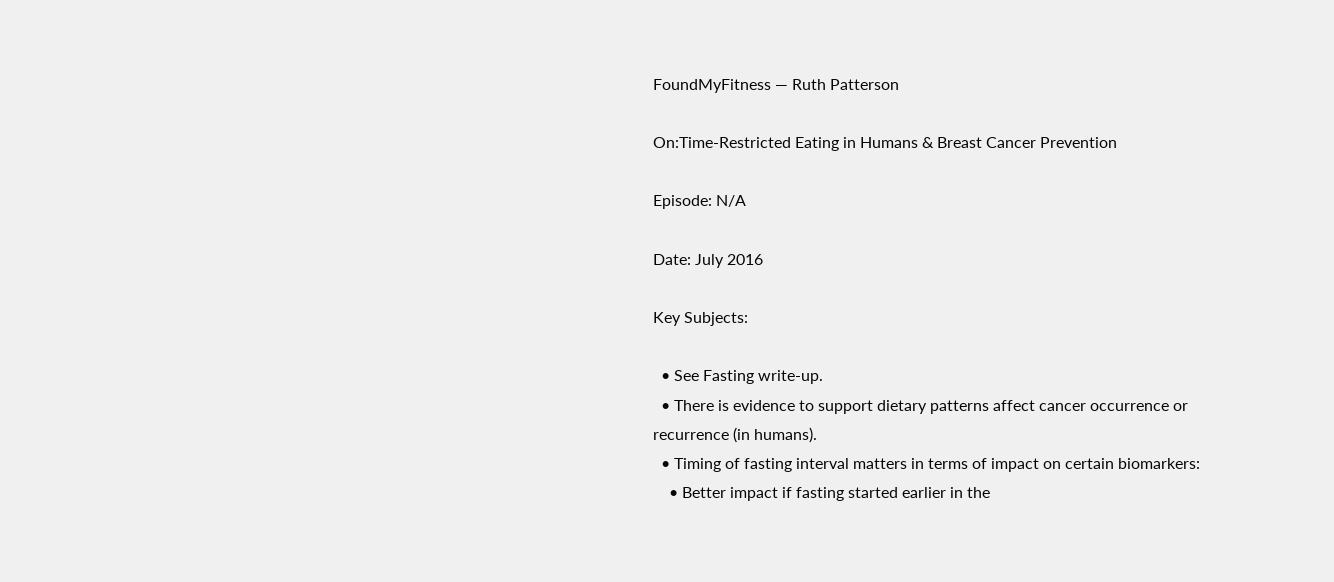FoundMyFitness — Ruth Patterson

On:Time-Restricted Eating in Humans & Breast Cancer Prevention

Episode: N/A

Date: July 2016

Key Subjects:

  • See Fasting write-up.
  • There is evidence to support dietary patterns affect cancer occurrence or recurrence (in humans).
  • Timing of fasting interval matters in terms of impact on certain biomarkers:
    • Better impact if fasting started earlier in the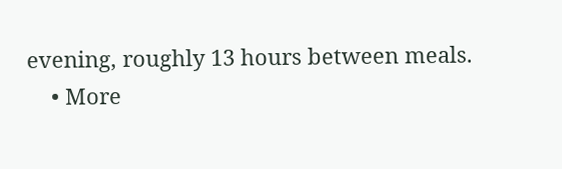evening, roughly 13 hours between meals.
    • More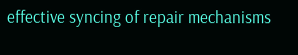effective syncing of repair mechanisms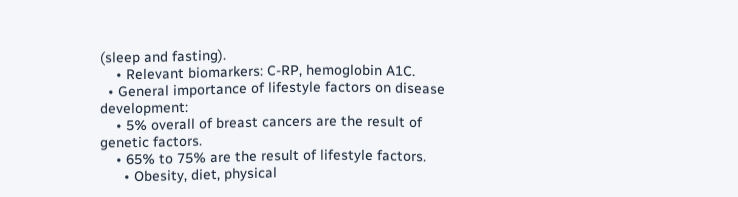(sleep and fasting).
    • Relevant biomarkers: C-RP, hemoglobin A1C.
  • General importance of lifestyle factors on disease development:
    • 5% overall of breast cancers are the result of genetic factors.
    • 65% to 75% are the result of lifestyle factors.
      • Obesity, diet, physical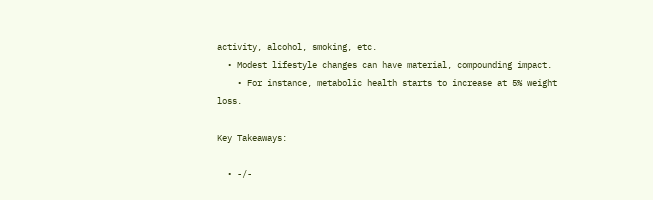activity, alcohol, smoking, etc.
  • Modest lifestyle changes can have material, compounding impact.
    • For instance, metabolic health starts to increase at 5% weight loss.

Key Takeaways:

  • -/-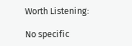Worth Listening:

No specific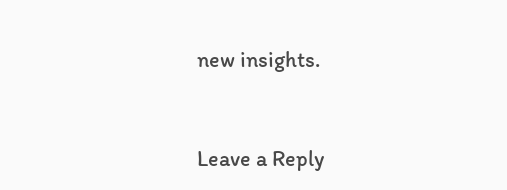new insights.


Leave a Reply